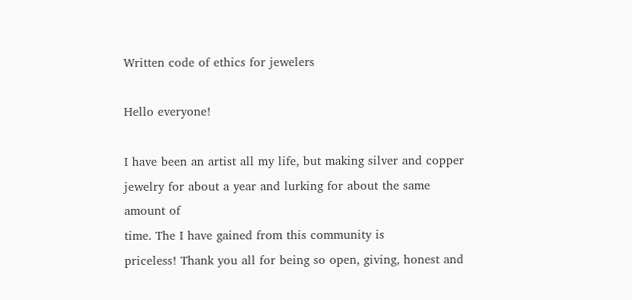Written code of ethics for jewelers

Hello everyone!

I have been an artist all my life, but making silver and copper
jewelry for about a year and lurking for about the same amount of
time. The I have gained from this community is
priceless! Thank you all for being so open, giving, honest and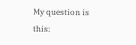My question is this: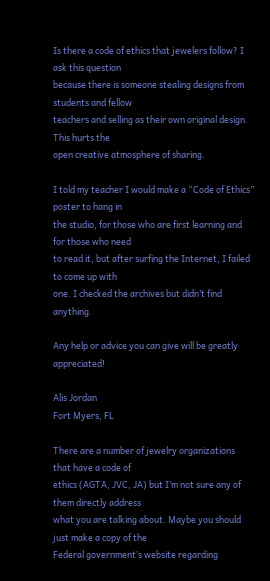Is there a code of ethics that jewelers follow? I ask this question
because there is someone stealing designs from students and fellow
teachers and selling as their own original design. This hurts the
open creative atmosphere of sharing.

I told my teacher I would make a “Code of Ethics” poster to hang in
the studio, for those who are first learning and for those who need
to read it, but after surfing the Internet, I failed to come up with
one. I checked the archives but didn’t find anything.

Any help or advice you can give will be greatly appreciated!

Alis Jordan
Fort Myers, FL

There are a number of jewelry organizations that have a code of
ethics (AGTA, JVC, JA) but I’m not sure any of them directly address
what you are talking about. Maybe you should just make a copy of the
Federal government’s website regarding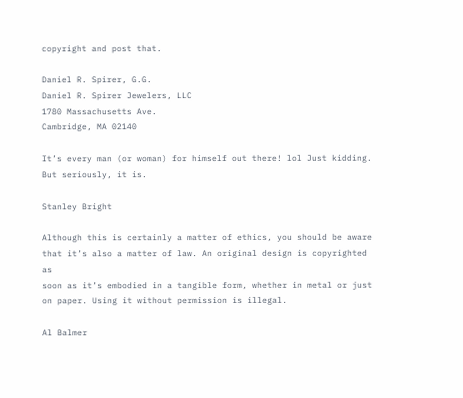copyright and post that.

Daniel R. Spirer, G.G.
Daniel R. Spirer Jewelers, LLC
1780 Massachusetts Ave.
Cambridge, MA 02140

It’s every man (or woman) for himself out there! lol Just kidding.
But seriously, it is.

Stanley Bright

Although this is certainly a matter of ethics, you should be aware
that it’s also a matter of law. An original design is copyrighted as
soon as it’s embodied in a tangible form, whether in metal or just
on paper. Using it without permission is illegal.

Al Balmer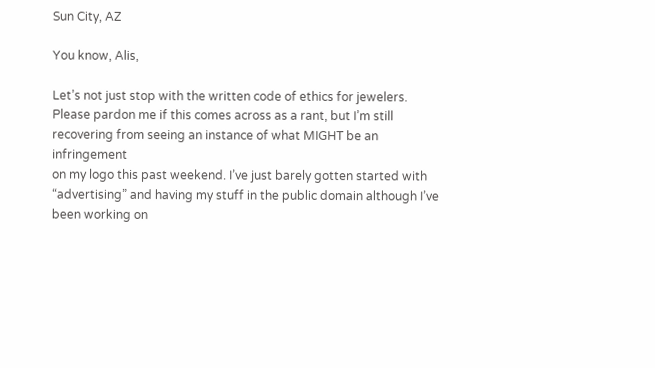Sun City, AZ

You know, Alis,

Let’s not just stop with the written code of ethics for jewelers.
Please pardon me if this comes across as a rant, but I’m still
recovering from seeing an instance of what MIGHT be an infringement
on my logo this past weekend. I’ve just barely gotten started with
“advertising” and having my stuff in the public domain although I’ve
been working on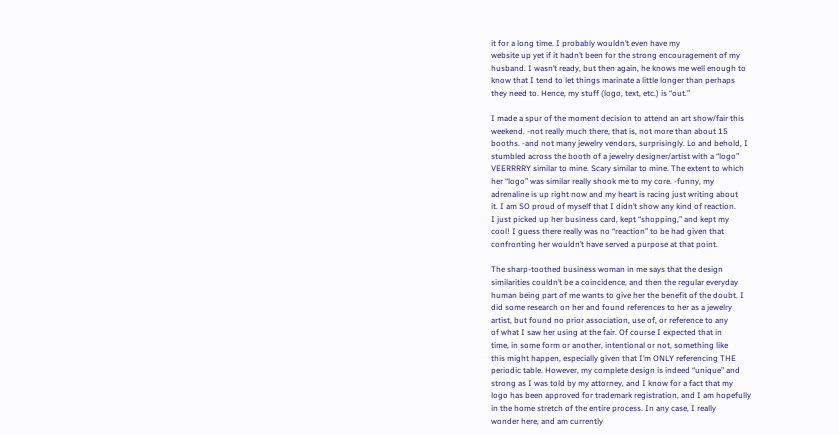it for a long time. I probably wouldn’t even have my
website up yet if it hadn’t been for the strong encouragement of my
husband. I wasn’t ready, but then again, he knows me well enough to
know that I tend to let things marinate a little longer than perhaps
they need to. Hence, my stuff (logo, text, etc.) is “out.”

I made a spur of the moment decision to attend an art show/fair this
weekend. -not really much there, that is, not more than about 15
booths. -and not many jewelry vendors, surprisingly. Lo and behold, I
stumbled across the booth of a jewelry designer/artist with a “logo”
VEERRRRY similar to mine. Scary similar to mine. The extent to which
her “logo” was similar really shook me to my core. -funny, my
adrenaline is up right now and my heart is racing just writing about
it. I am SO proud of myself that I didn’t show any kind of reaction.
I just picked up her business card, kept “shopping,” and kept my
cool! I guess there really was no “reaction” to be had given that
confronting her wouldn’t have served a purpose at that point.

The sharp-toothed business woman in me says that the design
similarities couldn’t be a coincidence, and then the regular everyday
human being part of me wants to give her the benefit of the doubt. I
did some research on her and found references to her as a jewelry
artist, but found no prior association, use of, or reference to any
of what I saw her using at the fair. Of course I expected that in
time, in some form or another, intentional or not, something like
this might happen, especially given that I’m ONLY referencing THE
periodic table. However, my complete design is indeed “unique” and
strong as I was told by my attorney, and I know for a fact that my
logo has been approved for trademark registration, and I am hopefully
in the home stretch of the entire process. In any case, I really
wonder here, and am currently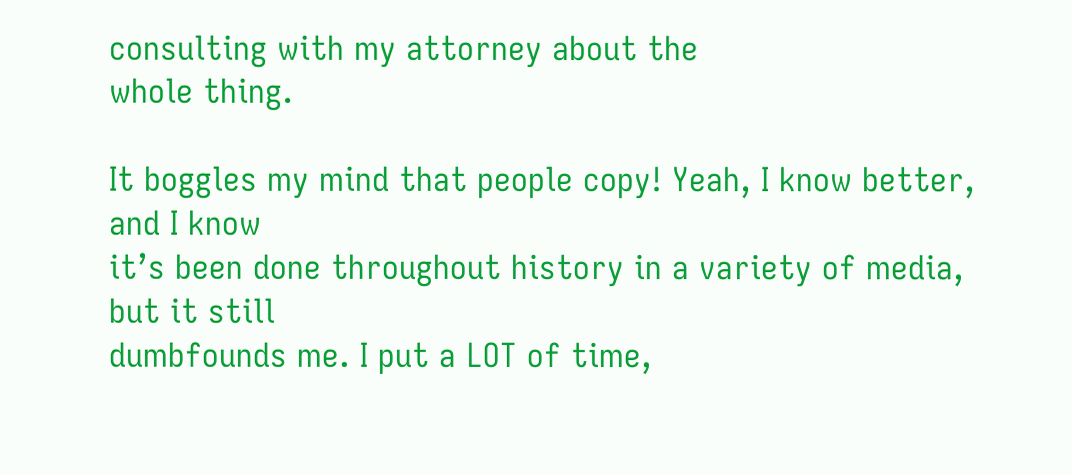consulting with my attorney about the
whole thing.

It boggles my mind that people copy! Yeah, I know better, and I know
it’s been done throughout history in a variety of media, but it still
dumbfounds me. I put a LOT of time,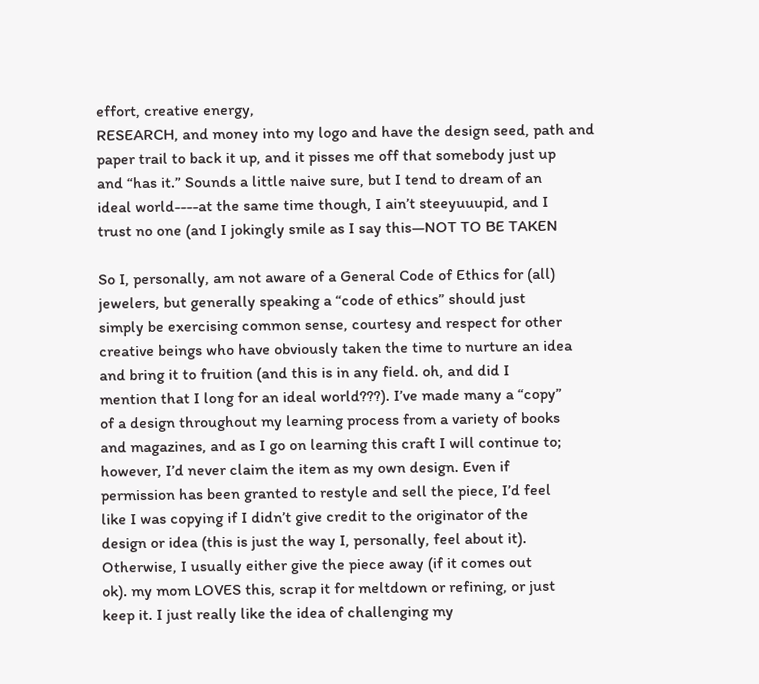effort, creative energy,
RESEARCH, and money into my logo and have the design seed, path and
paper trail to back it up, and it pisses me off that somebody just up
and “has it.” Sounds a little naive sure, but I tend to dream of an
ideal world----at the same time though, I ain’t steeyuuupid, and I
trust no one (and I jokingly smile as I say this—NOT TO BE TAKEN

So I, personally, am not aware of a General Code of Ethics for (all)
jewelers, but generally speaking a “code of ethics” should just
simply be exercising common sense, courtesy and respect for other
creative beings who have obviously taken the time to nurture an idea
and bring it to fruition (and this is in any field. oh, and did I
mention that I long for an ideal world???). I’ve made many a “copy”
of a design throughout my learning process from a variety of books
and magazines, and as I go on learning this craft I will continue to;
however, I’d never claim the item as my own design. Even if
permission has been granted to restyle and sell the piece, I’d feel
like I was copying if I didn’t give credit to the originator of the
design or idea (this is just the way I, personally, feel about it).
Otherwise, I usually either give the piece away (if it comes out
ok). my mom LOVES this, scrap it for meltdown or refining, or just
keep it. I just really like the idea of challenging my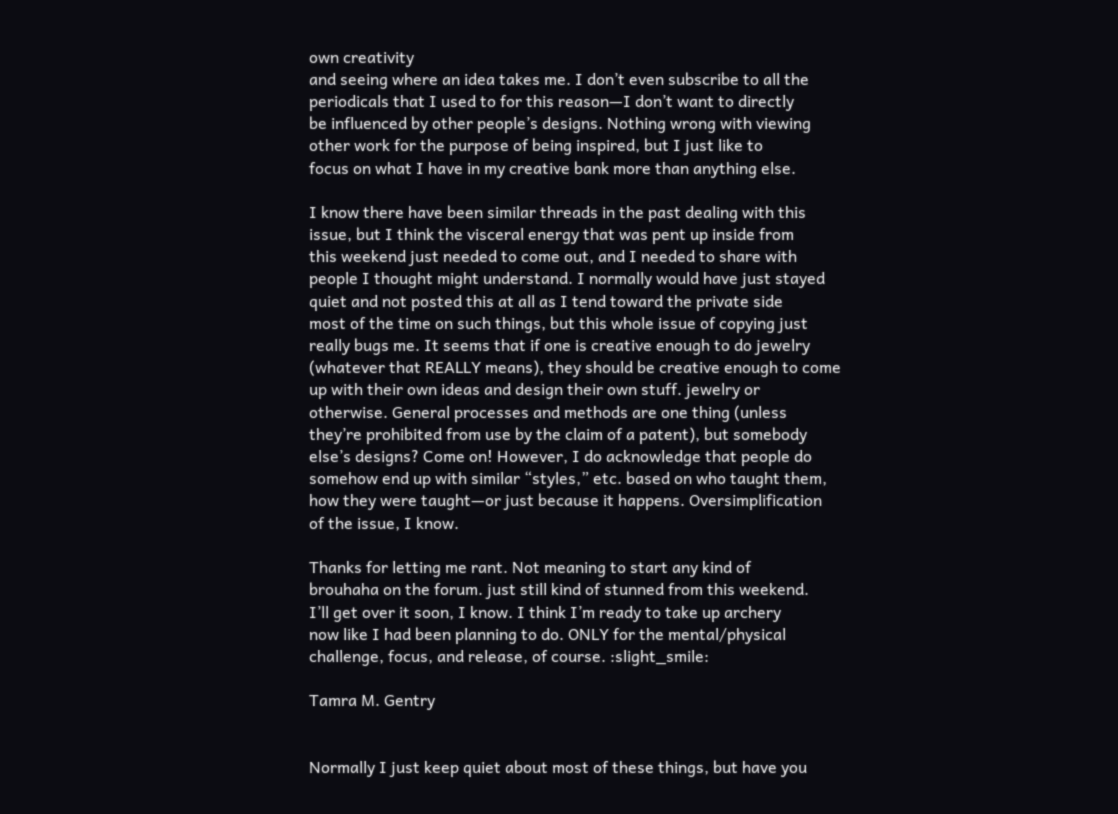own creativity
and seeing where an idea takes me. I don’t even subscribe to all the
periodicals that I used to for this reason—I don’t want to directly
be influenced by other people’s designs. Nothing wrong with viewing
other work for the purpose of being inspired, but I just like to
focus on what I have in my creative bank more than anything else.

I know there have been similar threads in the past dealing with this
issue, but I think the visceral energy that was pent up inside from
this weekend just needed to come out, and I needed to share with
people I thought might understand. I normally would have just stayed
quiet and not posted this at all as I tend toward the private side
most of the time on such things, but this whole issue of copying just
really bugs me. It seems that if one is creative enough to do jewelry
(whatever that REALLY means), they should be creative enough to come
up with their own ideas and design their own stuff. jewelry or
otherwise. General processes and methods are one thing (unless
they’re prohibited from use by the claim of a patent), but somebody
else’s designs? Come on! However, I do acknowledge that people do
somehow end up with similar “styles,” etc. based on who taught them,
how they were taught—or just because it happens. Oversimplification
of the issue, I know.

Thanks for letting me rant. Not meaning to start any kind of
brouhaha on the forum. just still kind of stunned from this weekend.
I’ll get over it soon, I know. I think I’m ready to take up archery
now like I had been planning to do. ONLY for the mental/physical
challenge, focus, and release, of course. :slight_smile:

Tamra M. Gentry


Normally I just keep quiet about most of these things, but have you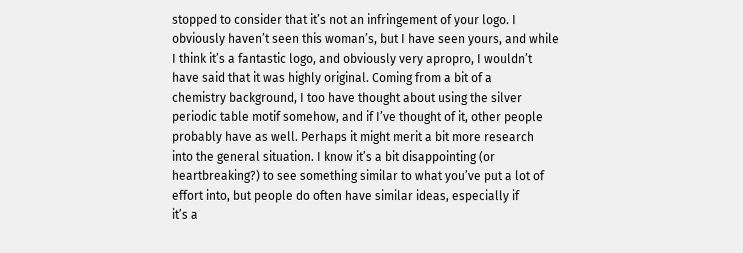stopped to consider that it’s not an infringement of your logo. I
obviously haven’t seen this woman’s, but I have seen yours, and while
I think it’s a fantastic logo, and obviously very apropro, I wouldn’t
have said that it was highly original. Coming from a bit of a
chemistry background, I too have thought about using the silver
periodic table motif somehow, and if I’ve thought of it, other people
probably have as well. Perhaps it might merit a bit more research
into the general situation. I know it’s a bit disappointing (or
heartbreaking?) to see something similar to what you’ve put a lot of
effort into, but people do often have similar ideas, especially if
it’s a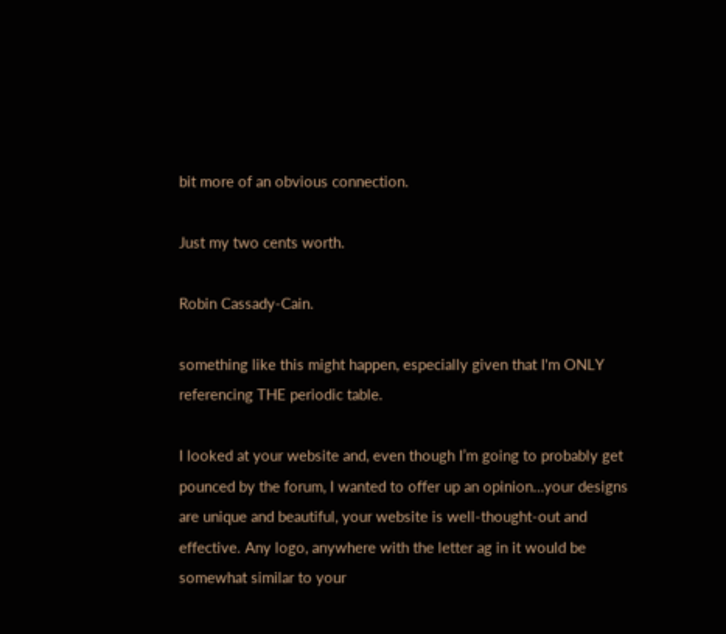bit more of an obvious connection.

Just my two cents worth.

Robin Cassady-Cain.

something like this might happen, especially given that I'm ONLY
referencing THE periodic table.

I looked at your website and, even though I’m going to probably get
pounced by the forum, I wanted to offer up an opinion…your designs
are unique and beautiful, your website is well-thought-out and
effective. Any logo, anywhere with the letter ag in it would be
somewhat similar to your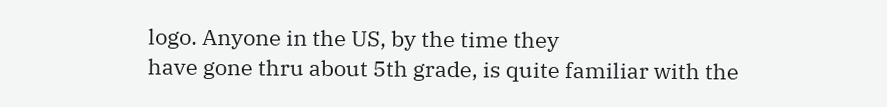logo. Anyone in the US, by the time they
have gone thru about 5th grade, is quite familiar with the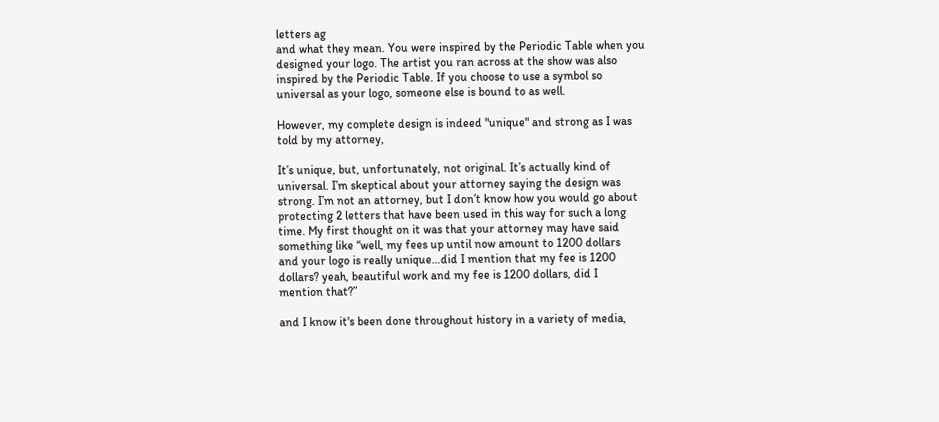letters ag
and what they mean. You were inspired by the Periodic Table when you
designed your logo. The artist you ran across at the show was also
inspired by the Periodic Table. If you choose to use a symbol so
universal as your logo, someone else is bound to as well.

However, my complete design is indeed "unique" and strong as I was
told by my attorney,

It’s unique, but, unfortunately, not original. It’s actually kind of
universal. I’m skeptical about your attorney saying the design was
strong. I’m not an attorney, but I don’t know how you would go about
protecting 2 letters that have been used in this way for such a long
time. My first thought on it was that your attorney may have said
something like “well, my fees up until now amount to 1200 dollars
and your logo is really unique…did I mention that my fee is 1200
dollars? yeah, beautiful work and my fee is 1200 dollars, did I
mention that?”

and I know it's been done throughout history in a variety of media,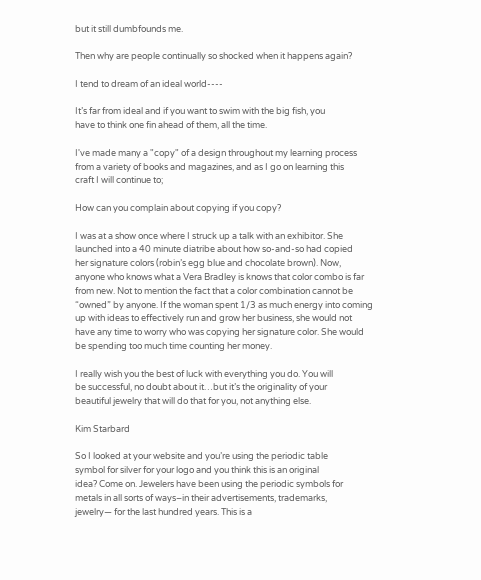but it still dumbfounds me.

Then why are people continually so shocked when it happens again?

I tend to dream of an ideal world----

It’s far from ideal and if you want to swim with the big fish, you
have to think one fin ahead of them, all the time.

I've made many a "copy" of a design throughout my learning process
from a variety of books and magazines, and as I go on learning this
craft I will continue to;

How can you complain about copying if you copy?

I was at a show once where I struck up a talk with an exhibitor. She
launched into a 40 minute diatribe about how so-and-so had copied
her signature colors (robin’s egg blue and chocolate brown). Now,
anyone who knows what a Vera Bradley is knows that color combo is far
from new. Not to mention the fact that a color combination cannot be
“owned” by anyone. If the woman spent 1/3 as much energy into coming
up with ideas to effectively run and grow her business, she would not
have any time to worry who was copying her signature color. She would
be spending too much time counting her money.

I really wish you the best of luck with everything you do. You will
be successful, no doubt about it…but it’s the originality of your
beautiful jewelry that will do that for you, not anything else.

Kim Starbard

So I looked at your website and you’re using the periodic table
symbol for silver for your logo and you think this is an original
idea? Come on. Jewelers have been using the periodic symbols for
metals in all sorts of ways–in their advertisements, trademarks,
jewelry— for the last hundred years. This is a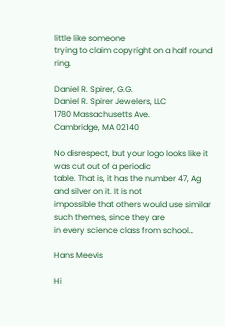little like someone
trying to claim copyright on a half round ring.

Daniel R. Spirer, G.G.
Daniel R. Spirer Jewelers, LLC
1780 Massachusetts Ave.
Cambridge, MA 02140

No disrespect, but your logo looks like it was cut out of a periodic
table. That is, it has the number 47, Ag and silver on it. It is not
impossible that others would use similar such themes, since they are
in every science class from school…

Hans Meevis

Hi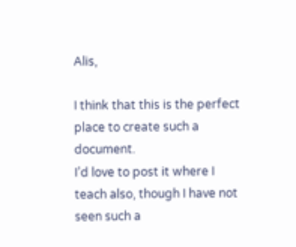Alis,

I think that this is the perfect place to create such a document.
I’d love to post it where I teach also, though I have not seen such a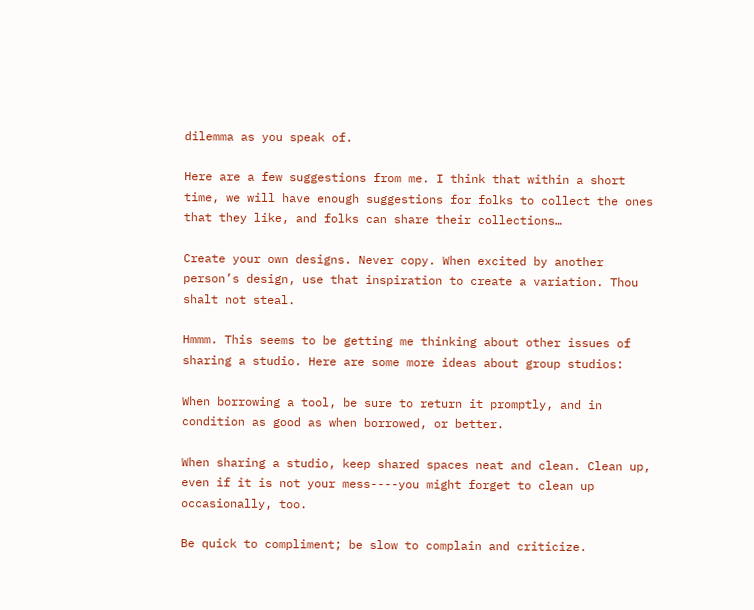dilemma as you speak of.

Here are a few suggestions from me. I think that within a short
time, we will have enough suggestions for folks to collect the ones
that they like, and folks can share their collections…

Create your own designs. Never copy. When excited by another
person’s design, use that inspiration to create a variation. Thou
shalt not steal.

Hmmm. This seems to be getting me thinking about other issues of
sharing a studio. Here are some more ideas about group studios:

When borrowing a tool, be sure to return it promptly, and in
condition as good as when borrowed, or better.

When sharing a studio, keep shared spaces neat and clean. Clean up,
even if it is not your mess----you might forget to clean up
occasionally, too.

Be quick to compliment; be slow to complain and criticize.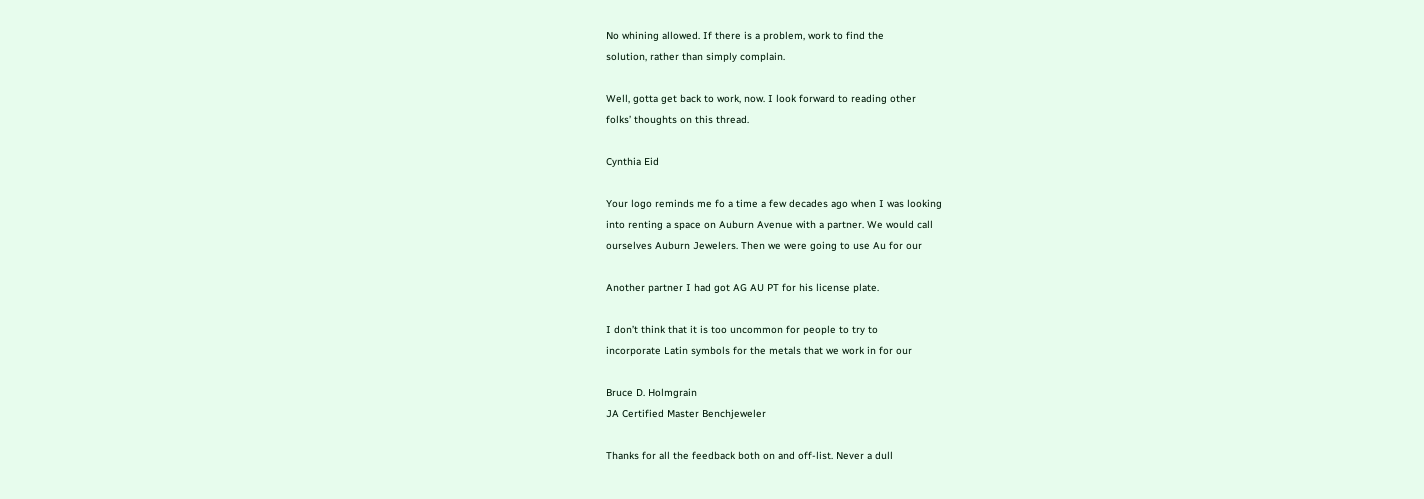No whining allowed. If there is a problem, work to find the
solution, rather than simply complain.

Well, gotta get back to work, now. I look forward to reading other
folks’ thoughts on this thread.

Cynthia Eid

Your logo reminds me fo a time a few decades ago when I was looking
into renting a space on Auburn Avenue with a partner. We would call
ourselves Auburn Jewelers. Then we were going to use Au for our

Another partner I had got AG AU PT for his license plate.

I don’t think that it is too uncommon for people to try to
incorporate Latin symbols for the metals that we work in for our

Bruce D. Holmgrain
JA Certified Master Benchjeweler

Thanks for all the feedback both on and off-list. Never a dull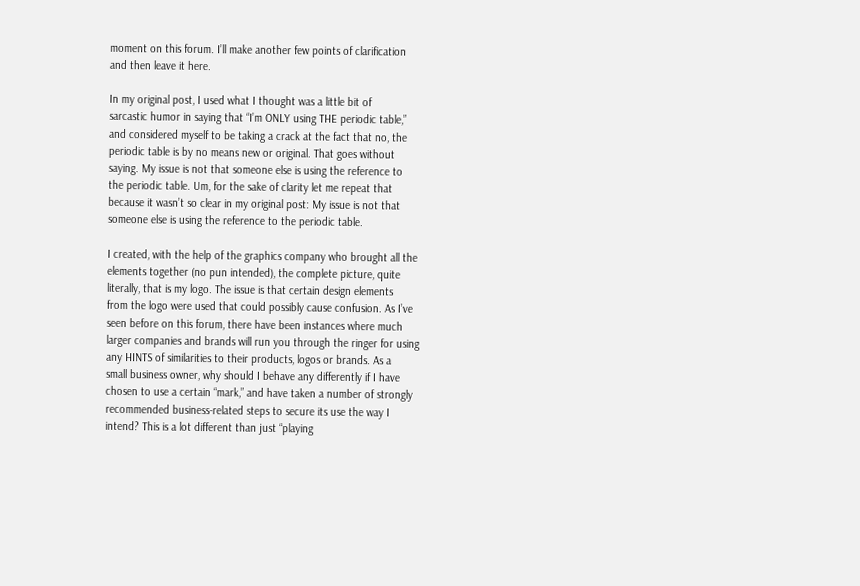moment on this forum. I’ll make another few points of clarification
and then leave it here.

In my original post, I used what I thought was a little bit of
sarcastic humor in saying that “I’m ONLY using THE periodic table,”
and considered myself to be taking a crack at the fact that no, the
periodic table is by no means new or original. That goes without
saying. My issue is not that someone else is using the reference to
the periodic table. Um, for the sake of clarity let me repeat that
because it wasn’t so clear in my original post: My issue is not that
someone else is using the reference to the periodic table.

I created, with the help of the graphics company who brought all the
elements together (no pun intended), the complete picture, quite
literally, that is my logo. The issue is that certain design elements
from the logo were used that could possibly cause confusion. As I’ve
seen before on this forum, there have been instances where much
larger companies and brands will run you through the ringer for using
any HINTS of similarities to their products, logos or brands. As a
small business owner, why should I behave any differently if I have
chosen to use a certain “mark,” and have taken a number of strongly
recommended business-related steps to secure its use the way I
intend? This is a lot different than just “playing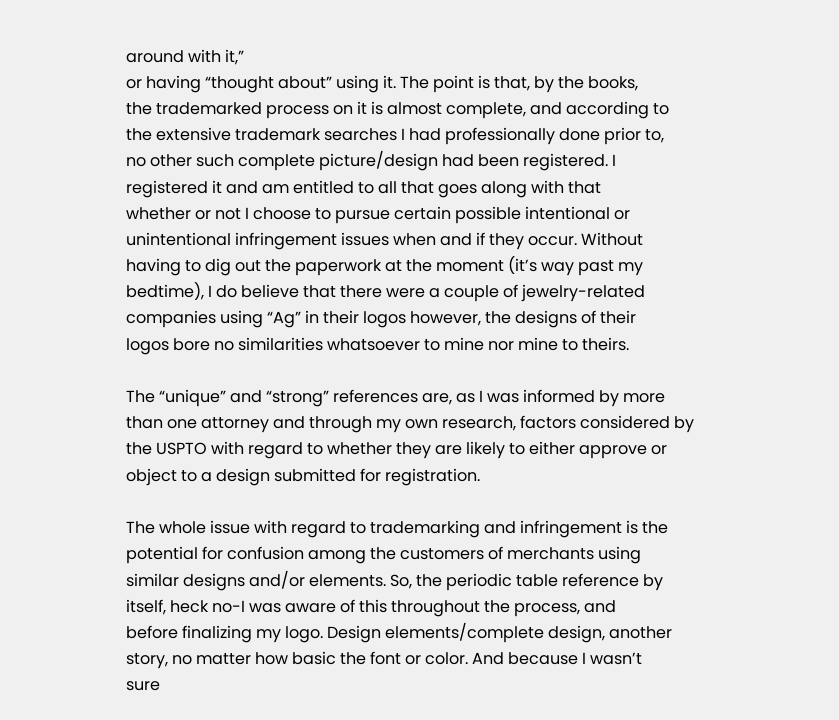around with it,”
or having “thought about” using it. The point is that, by the books,
the trademarked process on it is almost complete, and according to
the extensive trademark searches I had professionally done prior to,
no other such complete picture/design had been registered. I
registered it and am entitled to all that goes along with that
whether or not I choose to pursue certain possible intentional or
unintentional infringement issues when and if they occur. Without
having to dig out the paperwork at the moment (it’s way past my
bedtime), I do believe that there were a couple of jewelry-related
companies using “Ag” in their logos however, the designs of their
logos bore no similarities whatsoever to mine nor mine to theirs.

The “unique” and “strong” references are, as I was informed by more
than one attorney and through my own research, factors considered by
the USPTO with regard to whether they are likely to either approve or
object to a design submitted for registration.

The whole issue with regard to trademarking and infringement is the
potential for confusion among the customers of merchants using
similar designs and/or elements. So, the periodic table reference by
itself, heck no-I was aware of this throughout the process, and
before finalizing my logo. Design elements/complete design, another
story, no matter how basic the font or color. And because I wasn’t
sure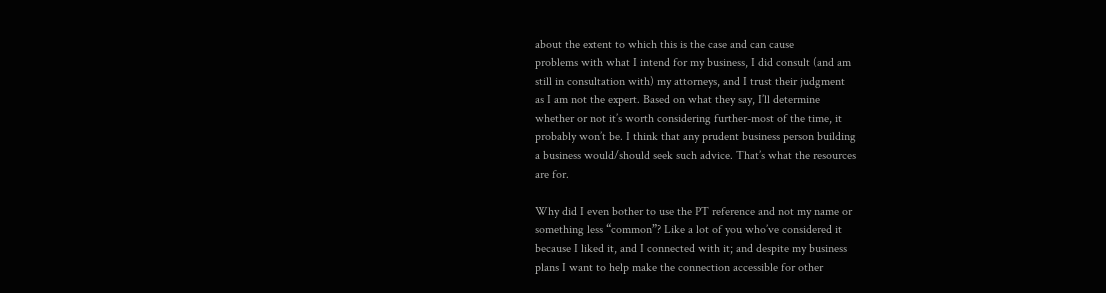about the extent to which this is the case and can cause
problems with what I intend for my business, I did consult (and am
still in consultation with) my attorneys, and I trust their judgment
as I am not the expert. Based on what they say, I’ll determine
whether or not it’s worth considering further-most of the time, it
probably won’t be. I think that any prudent business person building
a business would/should seek such advice. That’s what the resources
are for.

Why did I even bother to use the PT reference and not my name or
something less “common”? Like a lot of you who’ve considered it
because I liked it, and I connected with it; and despite my business
plans I want to help make the connection accessible for other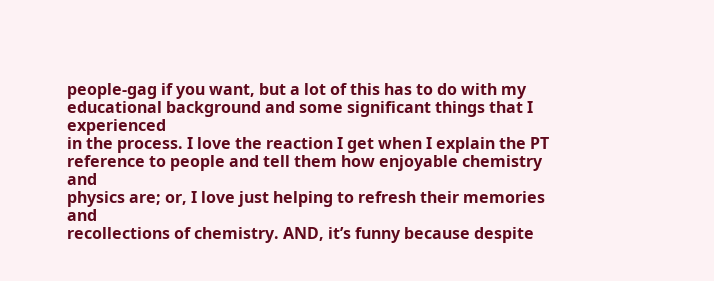people-gag if you want, but a lot of this has to do with my
educational background and some significant things that I experienced
in the process. I love the reaction I get when I explain the PT
reference to people and tell them how enjoyable chemistry and
physics are; or, I love just helping to refresh their memories and
recollections of chemistry. AND, it’s funny because despite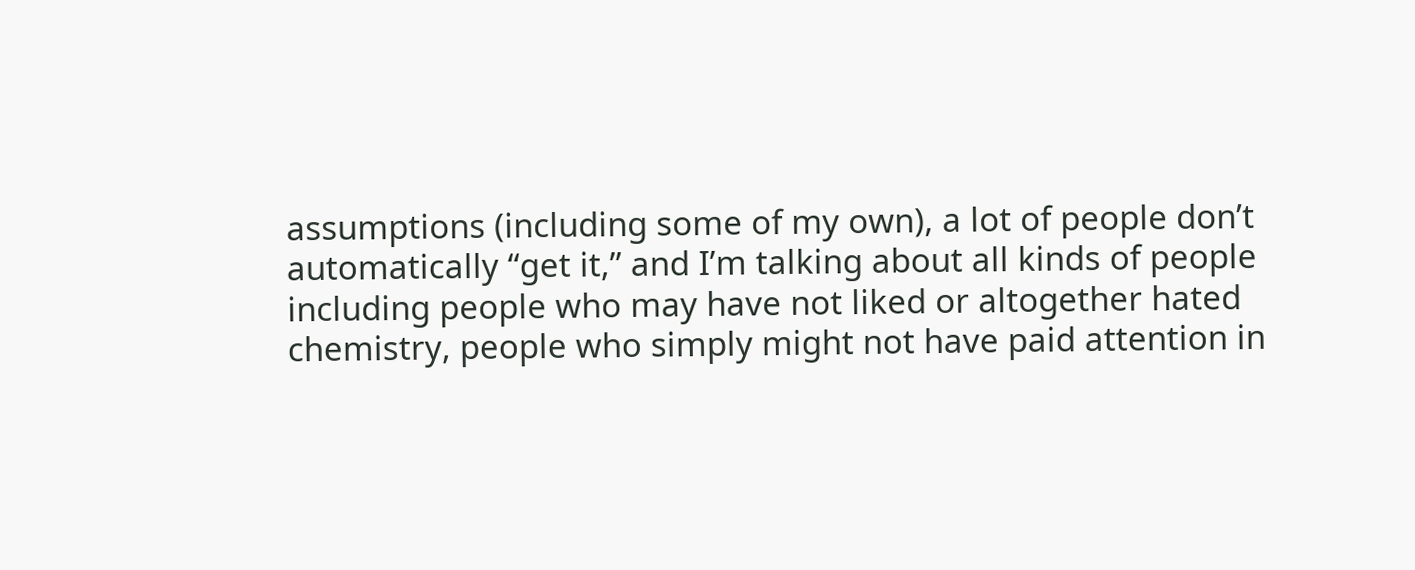assumptions (including some of my own), a lot of people don’t
automatically “get it,” and I’m talking about all kinds of people
including people who may have not liked or altogether hated
chemistry, people who simply might not have paid attention in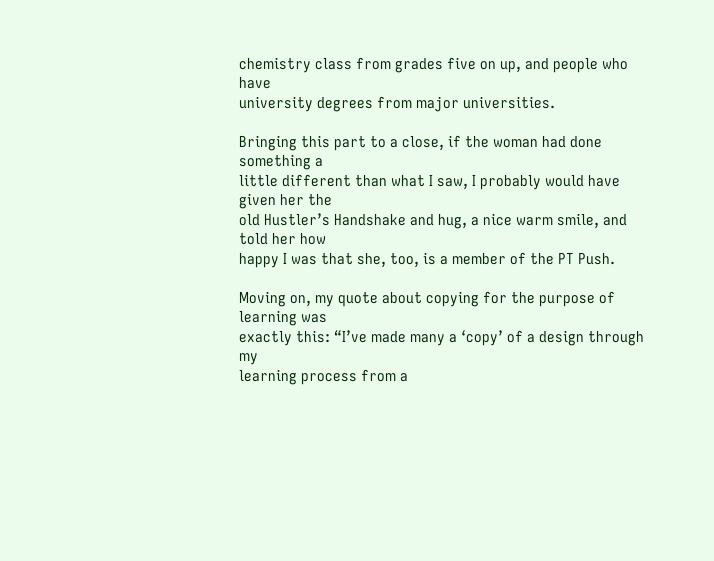chemistry class from grades five on up, and people who have
university degrees from major universities.

Bringing this part to a close, if the woman had done something a
little different than what I saw, I probably would have given her the
old Hustler’s Handshake and hug, a nice warm smile, and told her how
happy I was that she, too, is a member of the PT Push.

Moving on, my quote about copying for the purpose of learning was
exactly this: “I’ve made many a ‘copy’ of a design through my
learning process from a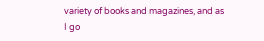variety of books and magazines, and as I go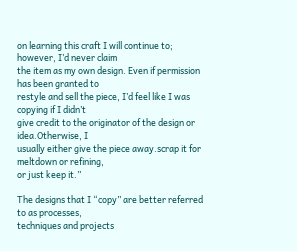on learning this craft I will continue to; however, I’d never claim
the item as my own design. Even if permission has been granted to
restyle and sell the piece, I’d feel like I was copying if I didn’t
give credit to the originator of the design or idea.Otherwise, I
usually either give the piece away.scrap it for meltdown or refining,
or just keep it.”

The designs that I “copy” are better referred to as processes,
techniques and projects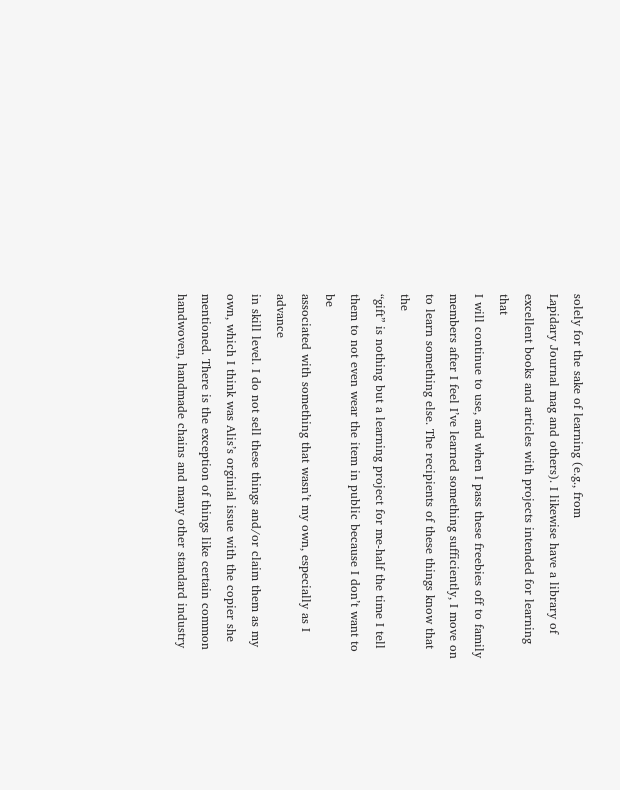solely for the sake of learning (e.g., from
Lapidary Journal mag and others). I likewise have a library of
excellent books and articles with projects intended for learning that
I will continue to use, and when I pass these freebies off to family
members after I feel I’ve learned something sufficiently, I move on
to learn something else. The recipients of these things know that the
“gift” is nothing but a learning project for me-half the time I tell
them to not even wear the item in public because I don’t want to be
associated with something that wasn’t my own, especially as I advance
in skill level. I do not sell these things and/or claim them as my
own, which I think was Alis’s orginial issue with the copier she
mentioned. There is the exception of things like certain common
handwoven, handmade chains and many other standard industry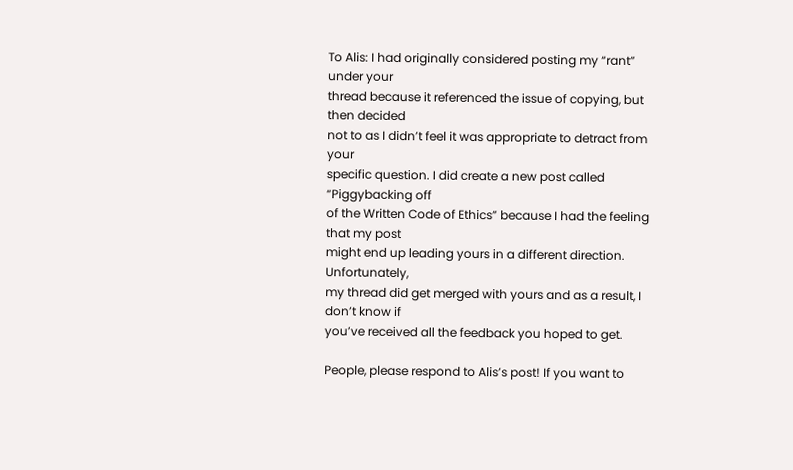To Alis: I had originally considered posting my “rant” under your
thread because it referenced the issue of copying, but then decided
not to as I didn’t feel it was appropriate to detract from your
specific question. I did create a new post called “Piggybacking off
of the Written Code of Ethics” because I had the feeling that my post
might end up leading yours in a different direction. Unfortunately,
my thread did get merged with yours and as a result, I don’t know if
you’ve received all the feedback you hoped to get.

People, please respond to Alis’s post! If you want to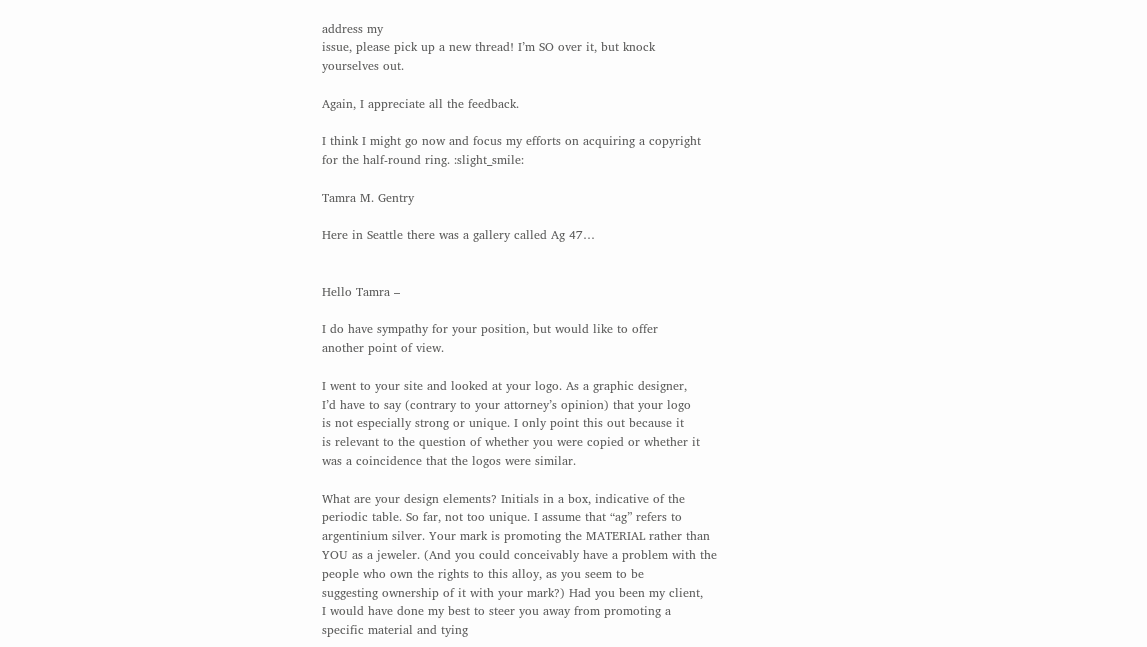address my
issue, please pick up a new thread! I’m SO over it, but knock
yourselves out.

Again, I appreciate all the feedback.

I think I might go now and focus my efforts on acquiring a copyright
for the half-round ring. :slight_smile:

Tamra M. Gentry

Here in Seattle there was a gallery called Ag 47…


Hello Tamra –

I do have sympathy for your position, but would like to offer
another point of view.

I went to your site and looked at your logo. As a graphic designer,
I’d have to say (contrary to your attorney’s opinion) that your logo
is not especially strong or unique. I only point this out because it
is relevant to the question of whether you were copied or whether it
was a coincidence that the logos were similar.

What are your design elements? Initials in a box, indicative of the
periodic table. So far, not too unique. I assume that “ag” refers to
argentinium silver. Your mark is promoting the MATERIAL rather than
YOU as a jeweler. (And you could conceivably have a problem with the
people who own the rights to this alloy, as you seem to be
suggesting ownership of it with your mark?) Had you been my client,
I would have done my best to steer you away from promoting a
specific material and tying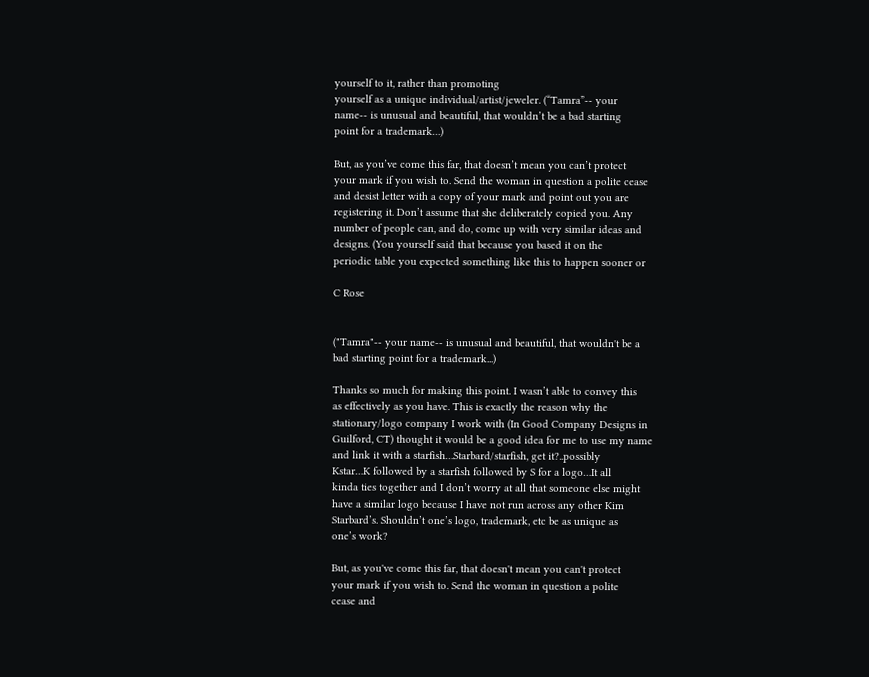yourself to it, rather than promoting
yourself as a unique individual/artist/jeweler. (“Tamra”-- your
name-- is unusual and beautiful, that wouldn’t be a bad starting
point for a trademark…)

But, as you’ve come this far, that doesn’t mean you can’t protect
your mark if you wish to. Send the woman in question a polite cease
and desist letter with a copy of your mark and point out you are
registering it. Don’t assume that she deliberately copied you. Any
number of people can, and do, come up with very similar ideas and
designs. (You yourself said that because you based it on the
periodic table you expected something like this to happen sooner or

C Rose


("Tamra"-- your name-- is unusual and beautiful, that wouldn't be a
bad starting point for a trademark...)

Thanks so much for making this point. I wasn’t able to convey this
as effectively as you have. This is exactly the reason why the
stationary/logo company I work with (In Good Company Designs in
Guilford, CT) thought it would be a good idea for me to use my name
and link it with a starfish…Starbard/starfish, get it?..possibly
Kstar…K followed by a starfish followed by S for a logo…It all
kinda ties together and I don’t worry at all that someone else might
have a similar logo because I have not run across any other Kim
Starbard’s. Shouldn’t one’s logo, trademark, etc be as unique as
one’s work?

But, as you've come this far, that doesn't mean you can't protect
your mark if you wish to. Send the woman in question a polite
cease and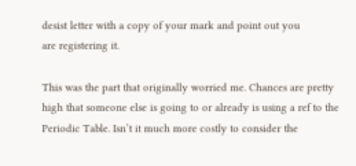desist letter with a copy of your mark and point out you
are registering it.

This was the part that originally worried me. Chances are pretty
high that someone else is going to or already is using a ref to the
Periodic Table. Isn’t it much more costly to consider the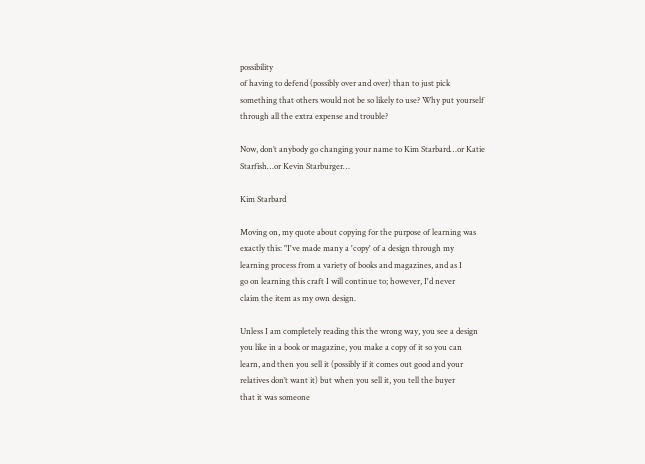possibility
of having to defend (possibly over and over) than to just pick
something that others would not be so likely to use? Why put yourself
through all the extra expense and trouble?

Now, don’t anybody go changing your name to Kim Starbard…or Katie
Starfish…or Kevin Starburger…

Kim Starbard

Moving on, my quote about copying for the purpose of learning was
exactly this: "I've made many a 'copy' of a design through my
learning process from a variety of books and magazines, and as I
go on learning this craft I will continue to; however, I'd never
claim the item as my own design.

Unless I am completely reading this the wrong way, you see a design
you like in a book or magazine, you make a copy of it so you can
learn, and then you sell it (possibly if it comes out good and your
relatives don’t want it) but when you sell it, you tell the buyer
that it was someone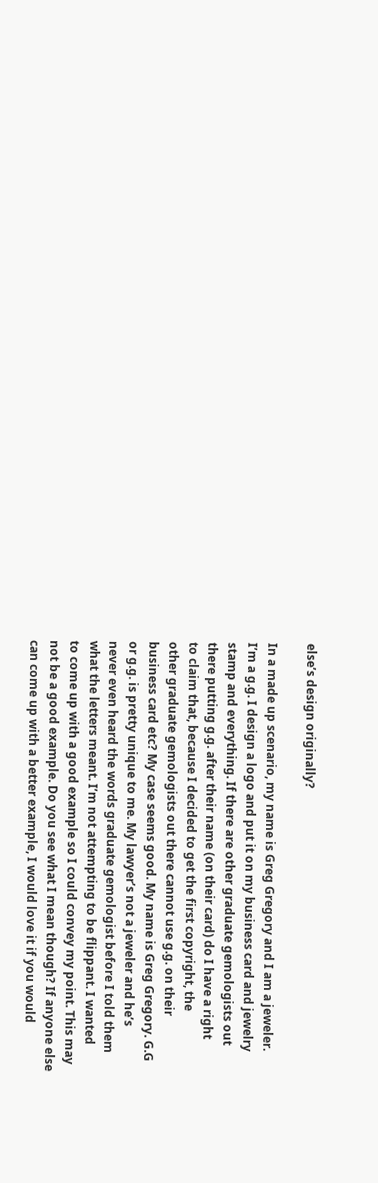else’s design originally?

In a made up scenario, my name is Greg Gregory and I am a jeweler.
I’m a g.g. I design a logo and put it on my business card and jewelry
stamp and everything. If there are other graduate gemologists out
there putting g.g. after their name (on their card) do I have a right
to claim that, because I decided to get the first copyright, the
other graduate gemologists out there cannot use g.g. on their
business card etc? My case seems good. My name is Greg Gregory. G.G
or g.g. is pretty unique to me. My lawyer’s not a jeweler and he’s
never even heard the words graduate gemologist before I told them
what the letters meant. I’m not attempting to be flippant. I wanted
to come up with a good example so I could convey my point. This may
not be a good example. Do you see what I mean though? If anyone else
can come up with a better example, I would love it if you would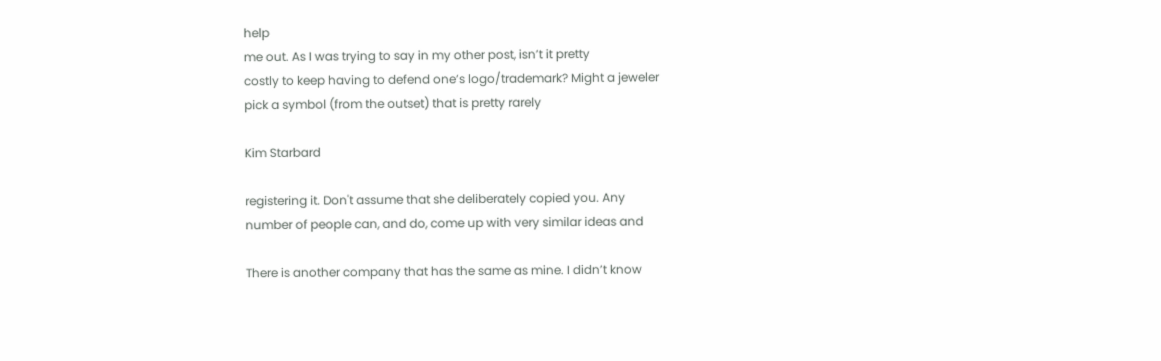help
me out. As I was trying to say in my other post, isn’t it pretty
costly to keep having to defend one’s logo/trademark? Might a jeweler
pick a symbol (from the outset) that is pretty rarely

Kim Starbard

registering it. Don't assume that she deliberately copied you. Any
number of people can, and do, come up with very similar ideas and

There is another company that has the same as mine. I didn’t know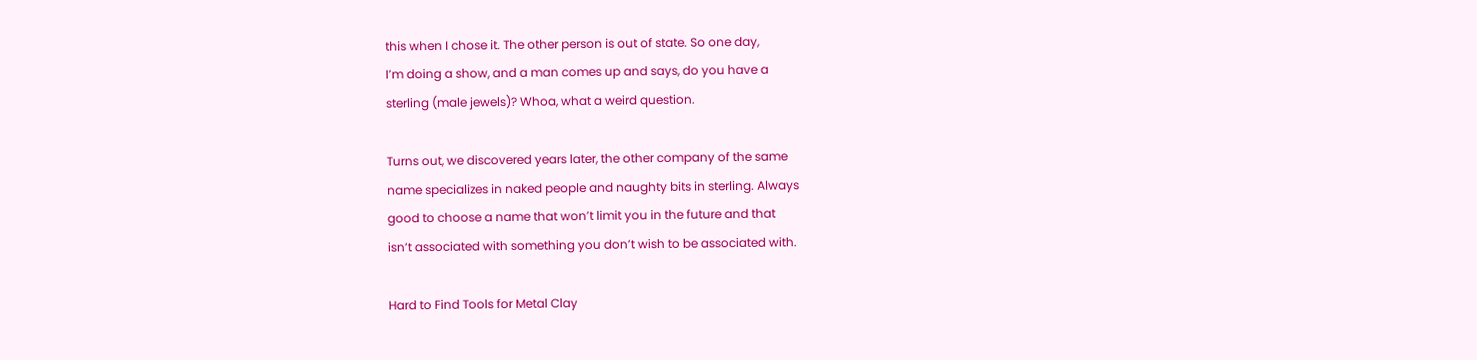this when I chose it. The other person is out of state. So one day,
I’m doing a show, and a man comes up and says, do you have a
sterling (male jewels)? Whoa, what a weird question.

Turns out, we discovered years later, the other company of the same
name specializes in naked people and naughty bits in sterling. Always
good to choose a name that won’t limit you in the future and that
isn’t associated with something you don’t wish to be associated with.

Hard to Find Tools for Metal Clay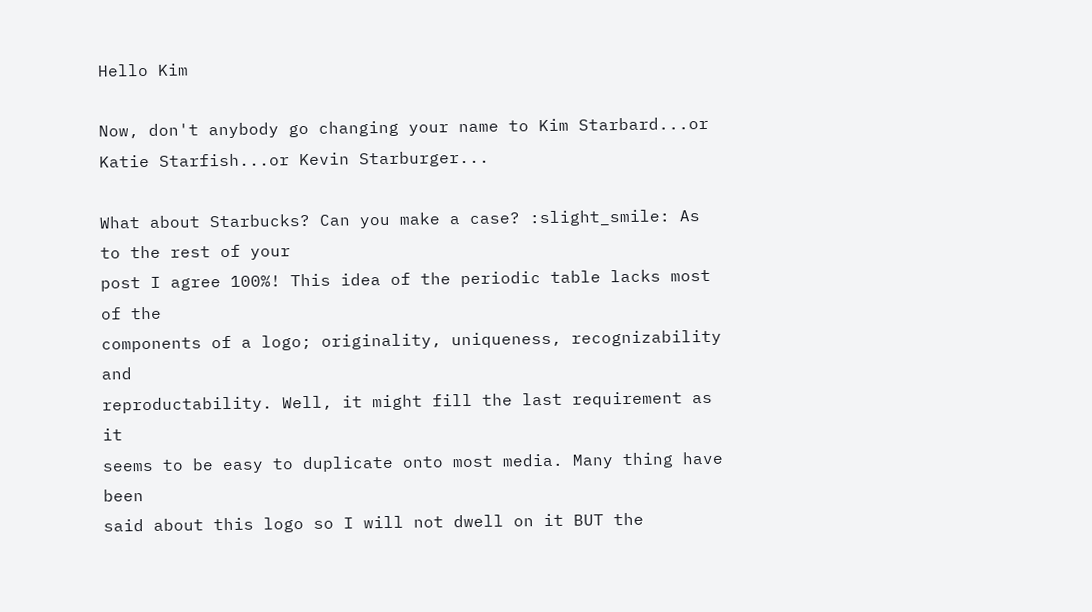Hello Kim

Now, don't anybody go changing your name to Kim Starbard...or
Katie Starfish...or Kevin Starburger...

What about Starbucks? Can you make a case? :slight_smile: As to the rest of your
post I agree 100%! This idea of the periodic table lacks most of the
components of a logo; originality, uniqueness, recognizability and
reproductability. Well, it might fill the last requirement as it
seems to be easy to duplicate onto most media. Many thing have been
said about this logo so I will not dwell on it BUT the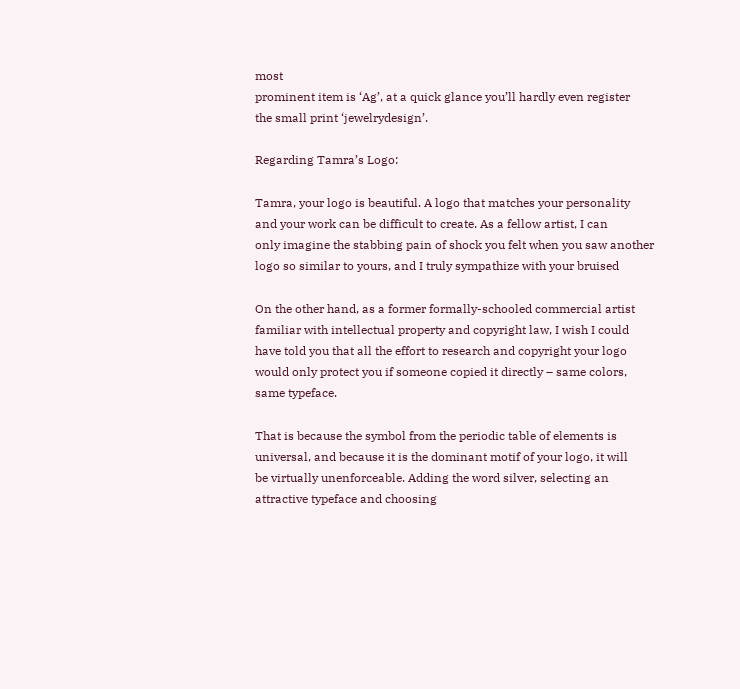most
prominent item is ‘Ag’, at a quick glance you’ll hardly even register
the small print ‘jewelrydesign’.

Regarding Tamra’s Logo:

Tamra, your logo is beautiful. A logo that matches your personality
and your work can be difficult to create. As a fellow artist, I can
only imagine the stabbing pain of shock you felt when you saw another
logo so similar to yours, and I truly sympathize with your bruised

On the other hand, as a former formally-schooled commercial artist
familiar with intellectual property and copyright law, I wish I could
have told you that all the effort to research and copyright your logo
would only protect you if someone copied it directly – same colors,
same typeface.

That is because the symbol from the periodic table of elements is
universal, and because it is the dominant motif of your logo, it will
be virtually unenforceable. Adding the word silver, selecting an
attractive typeface and choosing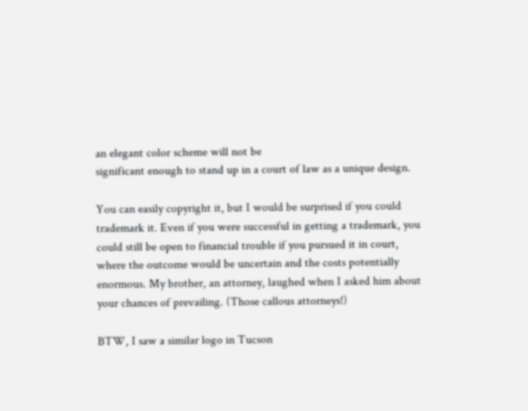an elegant color scheme will not be
significant enough to stand up in a court of law as a unique design.

You can easily copyright it, but I would be surprised if you could
trademark it. Even if you were successful in getting a trademark, you
could still be open to financial trouble if you pursued it in court,
where the outcome would be uncertain and the costs potentially
enormous. My brother, an attorney, laughed when I asked him about
your chances of prevailing. (Those callous attorneys!)

BTW, I saw a similar logo in Tucson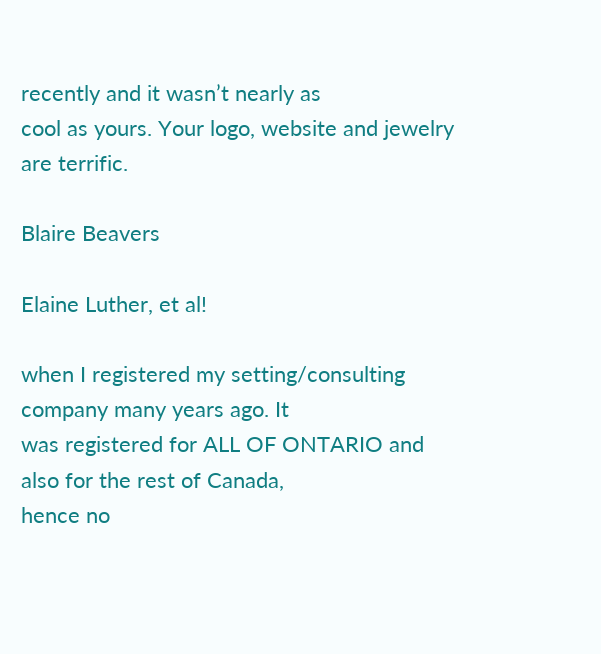recently and it wasn’t nearly as
cool as yours. Your logo, website and jewelry are terrific.

Blaire Beavers

Elaine Luther, et al!

when I registered my setting/consulting company many years ago. It
was registered for ALL OF ONTARIO and also for the rest of Canada,
hence no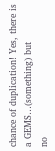chance of duplication! Yes, there is a GEMS…(something) but
no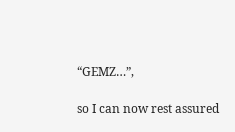“GEMZ…”,

so I can now rest assured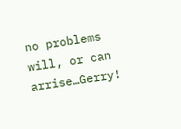no problems will, or can arrise…Gerry!